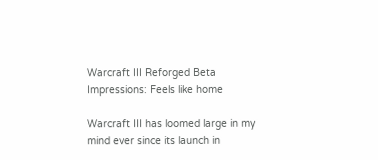Warcraft III Reforged Beta Impressions: Feels like home

Warcraft III has loomed large in my mind ever since its launch in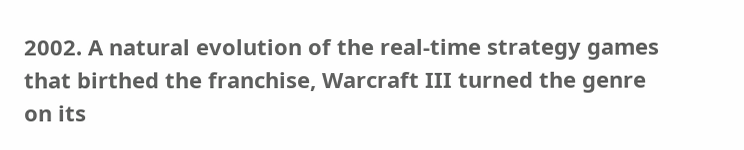2002. A natural evolution of the real-time strategy games that birthed the franchise, Warcraft III turned the genre on its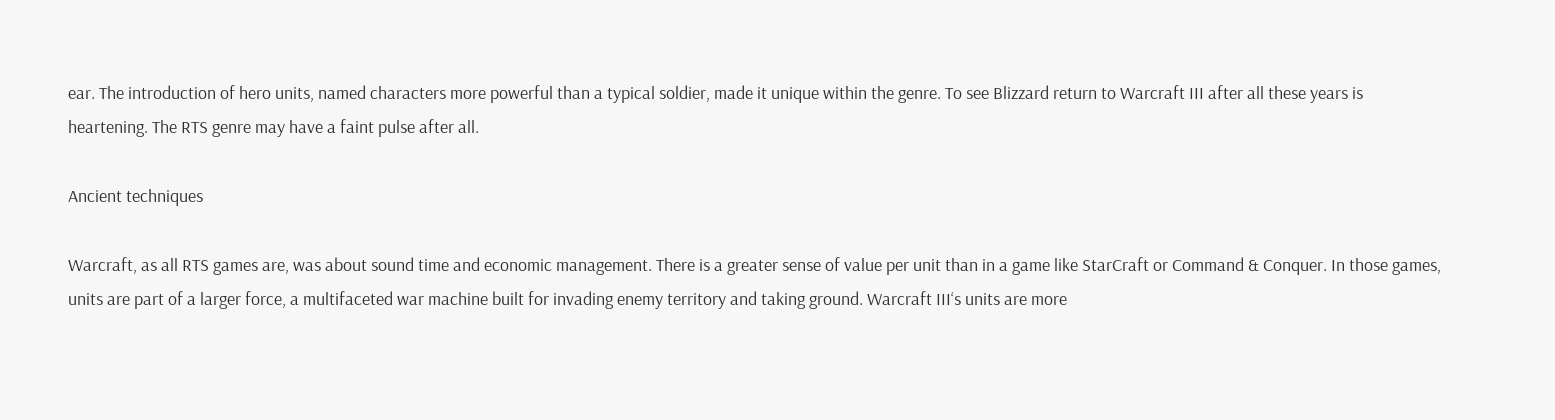ear. The introduction of hero units, named characters more powerful than a typical soldier, made it unique within the genre. To see Blizzard return to Warcraft III after all these years is heartening. The RTS genre may have a faint pulse after all.

Ancient techniques

Warcraft, as all RTS games are, was about sound time and economic management. There is a greater sense of value per unit than in a game like StarCraft or Command & Conquer. In those games, units are part of a larger force, a multifaceted war machine built for invading enemy territory and taking ground. Warcraft III‘s units are more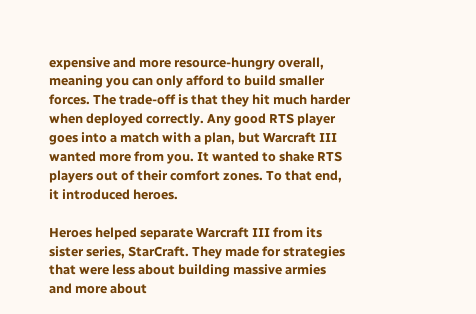expensive and more resource-hungry overall, meaning you can only afford to build smaller forces. The trade-off is that they hit much harder when deployed correctly. Any good RTS player goes into a match with a plan, but Warcraft III wanted more from you. It wanted to shake RTS players out of their comfort zones. To that end, it introduced heroes.

Heroes helped separate Warcraft III from its sister series, StarCraft. They made for strategies that were less about building massive armies and more about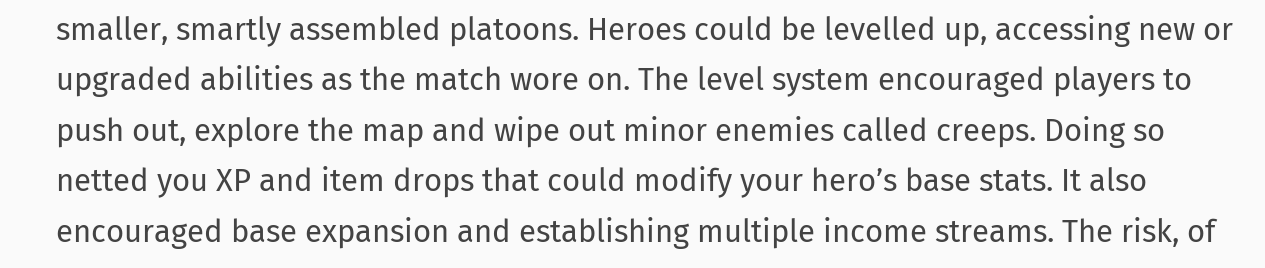smaller, smartly assembled platoons. Heroes could be levelled up, accessing new or upgraded abilities as the match wore on. The level system encouraged players to push out, explore the map and wipe out minor enemies called creeps. Doing so netted you XP and item drops that could modify your hero’s base stats. It also encouraged base expansion and establishing multiple income streams. The risk, of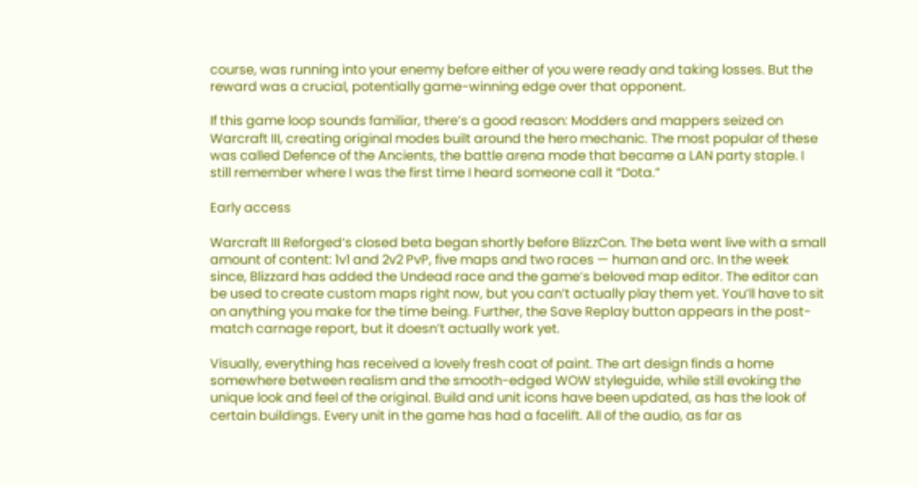course, was running into your enemy before either of you were ready and taking losses. But the reward was a crucial, potentially game-winning edge over that opponent.

If this game loop sounds familiar, there’s a good reason: Modders and mappers seized on Warcraft III, creating original modes built around the hero mechanic. The most popular of these was called Defence of the Ancients, the battle arena mode that became a LAN party staple. I still remember where I was the first time I heard someone call it “Dota.”

Early access

Warcraft III Reforged‘s closed beta began shortly before BlizzCon. The beta went live with a small amount of content: 1v1 and 2v2 PvP, five maps and two races — human and orc. In the week since, Blizzard has added the Undead race and the game’s beloved map editor. The editor can be used to create custom maps right now, but you can’t actually play them yet. You’ll have to sit on anything you make for the time being. Further, the Save Replay button appears in the post-match carnage report, but it doesn’t actually work yet.

Visually, everything has received a lovely fresh coat of paint. The art design finds a home somewhere between realism and the smooth-edged WOW styleguide, while still evoking the unique look and feel of the original. Build and unit icons have been updated, as has the look of certain buildings. Every unit in the game has had a facelift. All of the audio, as far as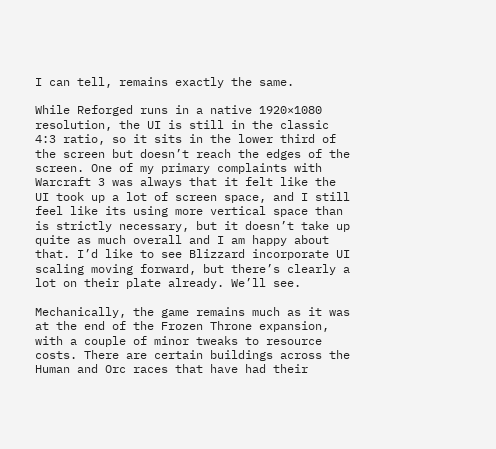I can tell, remains exactly the same.

While Reforged runs in a native 1920×1080 resolution, the UI is still in the classic 4:3 ratio, so it sits in the lower third of the screen but doesn’t reach the edges of the screen. One of my primary complaints with Warcraft 3 was always that it felt like the UI took up a lot of screen space, and I still feel like its using more vertical space than is strictly necessary, but it doesn’t take up quite as much overall and I am happy about that. I’d like to see Blizzard incorporate UI scaling moving forward, but there’s clearly a lot on their plate already. We’ll see.

Mechanically, the game remains much as it was at the end of the Frozen Throne expansion, with a couple of minor tweaks to resource costs. There are certain buildings across the Human and Orc races that have had their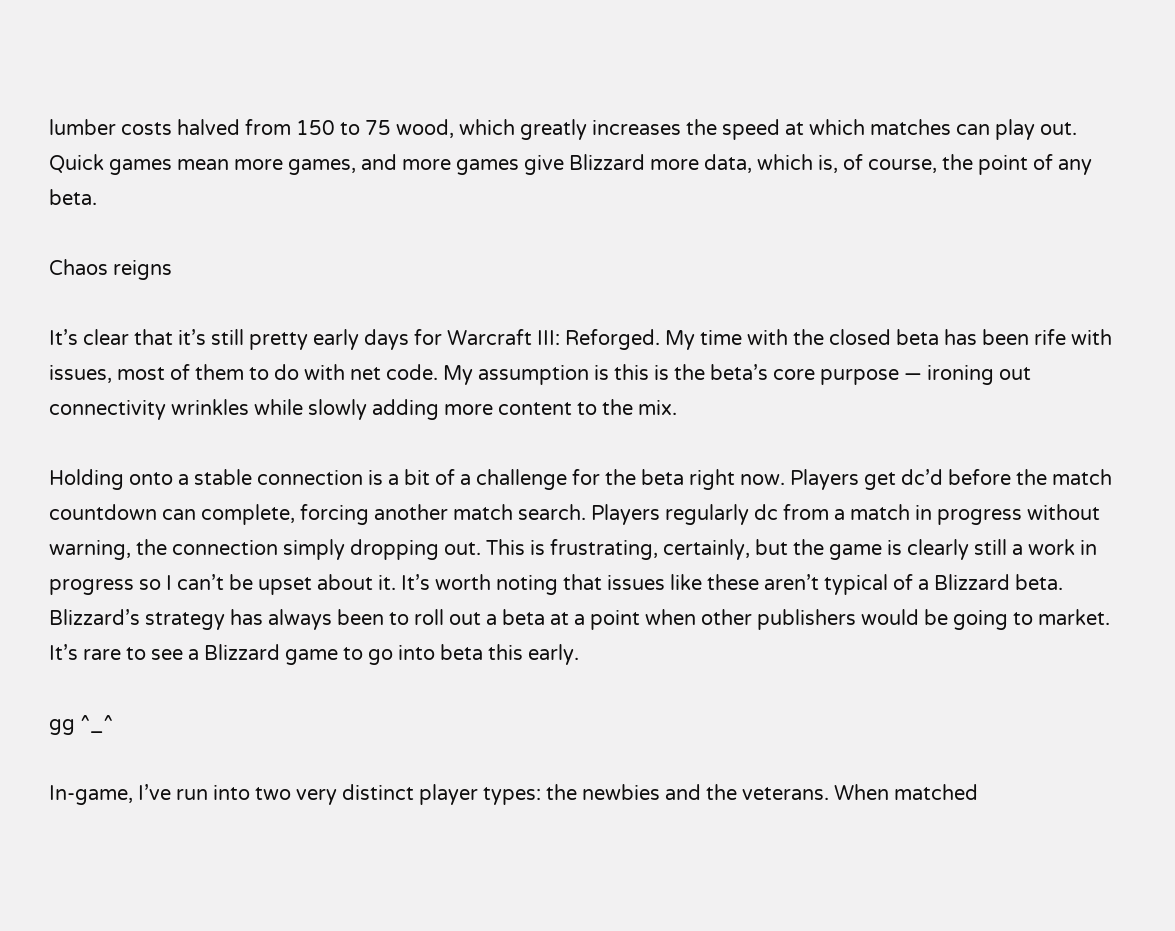lumber costs halved from 150 to 75 wood, which greatly increases the speed at which matches can play out. Quick games mean more games, and more games give Blizzard more data, which is, of course, the point of any beta.

Chaos reigns

It’s clear that it’s still pretty early days for Warcraft III: Reforged. My time with the closed beta has been rife with issues, most of them to do with net code. My assumption is this is the beta’s core purpose — ironing out connectivity wrinkles while slowly adding more content to the mix.

Holding onto a stable connection is a bit of a challenge for the beta right now. Players get dc’d before the match countdown can complete, forcing another match search. Players regularly dc from a match in progress without warning, the connection simply dropping out. This is frustrating, certainly, but the game is clearly still a work in progress so I can’t be upset about it. It’s worth noting that issues like these aren’t typical of a Blizzard beta. Blizzard’s strategy has always been to roll out a beta at a point when other publishers would be going to market. It’s rare to see a Blizzard game to go into beta this early.

gg ^_^

In-game, I’ve run into two very distinct player types: the newbies and the veterans. When matched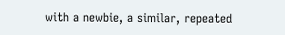with a newbie, a similar, repeated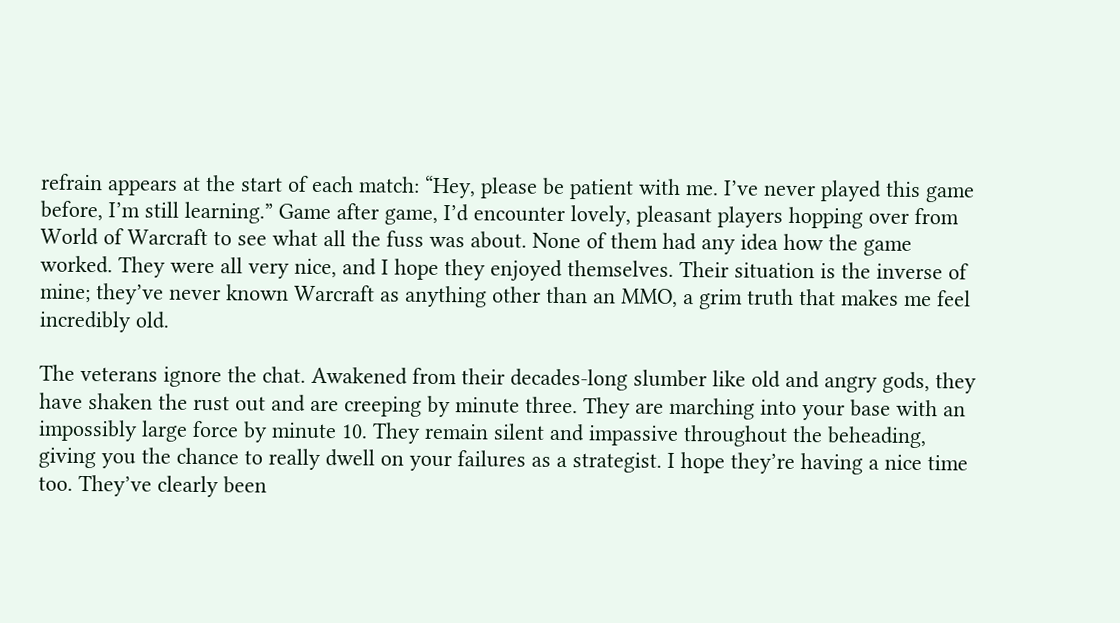refrain appears at the start of each match: “Hey, please be patient with me. I’ve never played this game before, I’m still learning.” Game after game, I’d encounter lovely, pleasant players hopping over from World of Warcraft to see what all the fuss was about. None of them had any idea how the game worked. They were all very nice, and I hope they enjoyed themselves. Their situation is the inverse of mine; they’ve never known Warcraft as anything other than an MMO, a grim truth that makes me feel incredibly old.

The veterans ignore the chat. Awakened from their decades-long slumber like old and angry gods, they have shaken the rust out and are creeping by minute three. They are marching into your base with an impossibly large force by minute 10. They remain silent and impassive throughout the beheading, giving you the chance to really dwell on your failures as a strategist. I hope they’re having a nice time too. They’ve clearly been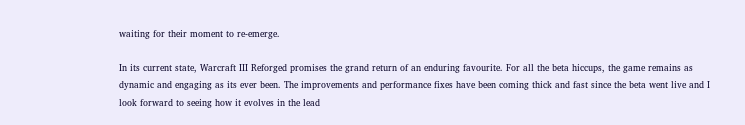waiting for their moment to re-emerge.

In its current state, Warcraft III Reforged promises the grand return of an enduring favourite. For all the beta hiccups, the game remains as dynamic and engaging as its ever been. The improvements and performance fixes have been coming thick and fast since the beta went live and I look forward to seeing how it evolves in the lead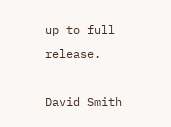up to full release.

David Smith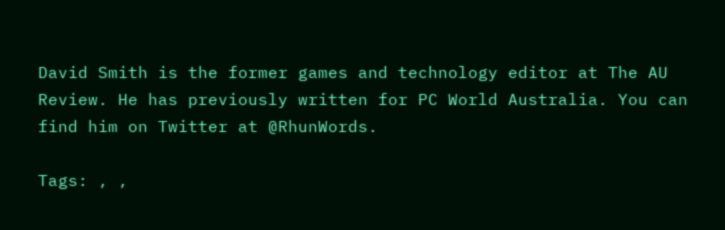David Smith is the former games and technology editor at The AU Review. He has previously written for PC World Australia. You can find him on Twitter at @RhunWords.

Tags: , ,